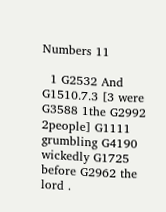Numbers 11

  1 G2532 And G1510.7.3 [3 were G3588 1the G2992 2people] G1111 grumbling G4190 wickedly G1725 before G2962 the lord .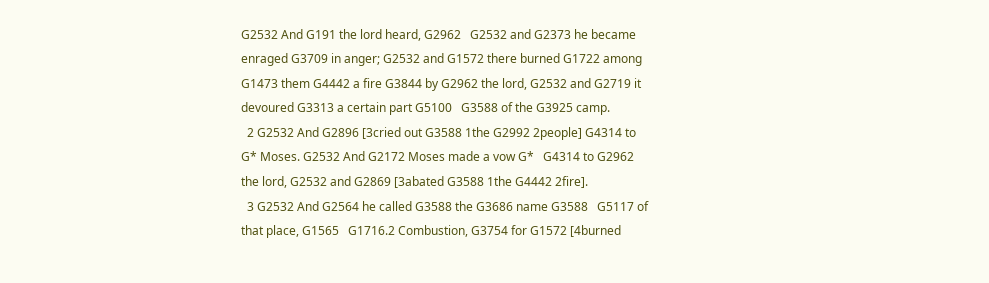G2532 And G191 the lord heard, G2962   G2532 and G2373 he became enraged G3709 in anger; G2532 and G1572 there burned G1722 among G1473 them G4442 a fire G3844 by G2962 the lord, G2532 and G2719 it devoured G3313 a certain part G5100   G3588 of the G3925 camp.
  2 G2532 And G2896 [3cried out G3588 1the G2992 2people] G4314 to G* Moses. G2532 And G2172 Moses made a vow G*   G4314 to G2962 the lord, G2532 and G2869 [3abated G3588 1the G4442 2fire].
  3 G2532 And G2564 he called G3588 the G3686 name G3588   G5117 of that place, G1565   G1716.2 Combustion, G3754 for G1572 [4burned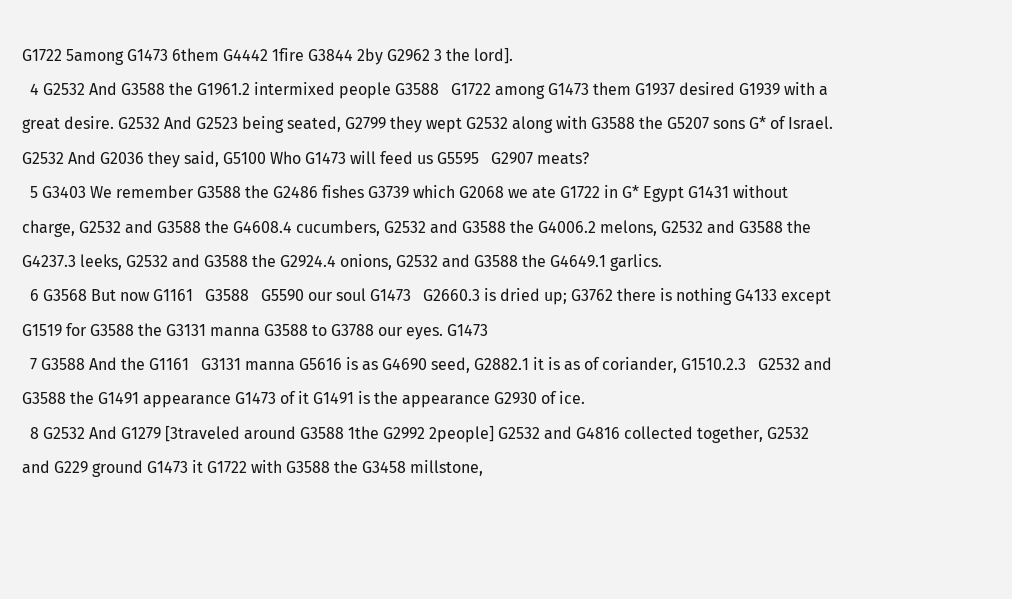G1722 5among G1473 6them G4442 1fire G3844 2by G2962 3 the lord].
  4 G2532 And G3588 the G1961.2 intermixed people G3588   G1722 among G1473 them G1937 desired G1939 with a great desire. G2532 And G2523 being seated, G2799 they wept G2532 along with G3588 the G5207 sons G* of Israel. G2532 And G2036 they said, G5100 Who G1473 will feed us G5595   G2907 meats?
  5 G3403 We remember G3588 the G2486 fishes G3739 which G2068 we ate G1722 in G* Egypt G1431 without charge, G2532 and G3588 the G4608.4 cucumbers, G2532 and G3588 the G4006.2 melons, G2532 and G3588 the G4237.3 leeks, G2532 and G3588 the G2924.4 onions, G2532 and G3588 the G4649.1 garlics.
  6 G3568 But now G1161   G3588   G5590 our soul G1473   G2660.3 is dried up; G3762 there is nothing G4133 except G1519 for G3588 the G3131 manna G3588 to G3788 our eyes. G1473
  7 G3588 And the G1161   G3131 manna G5616 is as G4690 seed, G2882.1 it is as of coriander, G1510.2.3   G2532 and G3588 the G1491 appearance G1473 of it G1491 is the appearance G2930 of ice.
  8 G2532 And G1279 [3traveled around G3588 1the G2992 2people] G2532 and G4816 collected together, G2532 and G229 ground G1473 it G1722 with G3588 the G3458 millstone,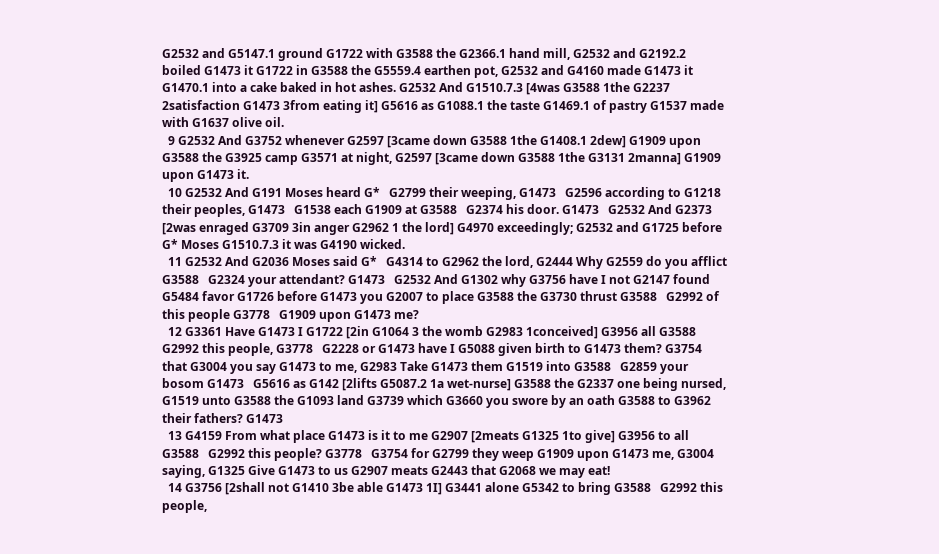G2532 and G5147.1 ground G1722 with G3588 the G2366.1 hand mill, G2532 and G2192.2 boiled G1473 it G1722 in G3588 the G5559.4 earthen pot, G2532 and G4160 made G1473 it G1470.1 into a cake baked in hot ashes. G2532 And G1510.7.3 [4was G3588 1the G2237 2satisfaction G1473 3from eating it] G5616 as G1088.1 the taste G1469.1 of pastry G1537 made with G1637 olive oil.
  9 G2532 And G3752 whenever G2597 [3came down G3588 1the G1408.1 2dew] G1909 upon G3588 the G3925 camp G3571 at night, G2597 [3came down G3588 1the G3131 2manna] G1909 upon G1473 it.
  10 G2532 And G191 Moses heard G*   G2799 their weeping, G1473   G2596 according to G1218 their peoples, G1473   G1538 each G1909 at G3588   G2374 his door. G1473   G2532 And G2373 [2was enraged G3709 3in anger G2962 1 the lord] G4970 exceedingly; G2532 and G1725 before G* Moses G1510.7.3 it was G4190 wicked.
  11 G2532 And G2036 Moses said G*   G4314 to G2962 the lord, G2444 Why G2559 do you afflict G3588   G2324 your attendant? G1473   G2532 And G1302 why G3756 have I not G2147 found G5484 favor G1726 before G1473 you G2007 to place G3588 the G3730 thrust G3588   G2992 of this people G3778   G1909 upon G1473 me?
  12 G3361 Have G1473 I G1722 [2in G1064 3 the womb G2983 1conceived] G3956 all G3588   G2992 this people, G3778   G2228 or G1473 have I G5088 given birth to G1473 them? G3754 that G3004 you say G1473 to me, G2983 Take G1473 them G1519 into G3588   G2859 your bosom G1473   G5616 as G142 [2lifts G5087.2 1a wet-nurse] G3588 the G2337 one being nursed, G1519 unto G3588 the G1093 land G3739 which G3660 you swore by an oath G3588 to G3962 their fathers? G1473
  13 G4159 From what place G1473 is it to me G2907 [2meats G1325 1to give] G3956 to all G3588   G2992 this people? G3778   G3754 for G2799 they weep G1909 upon G1473 me, G3004 saying, G1325 Give G1473 to us G2907 meats G2443 that G2068 we may eat!
  14 G3756 [2shall not G1410 3be able G1473 1I] G3441 alone G5342 to bring G3588   G2992 this people,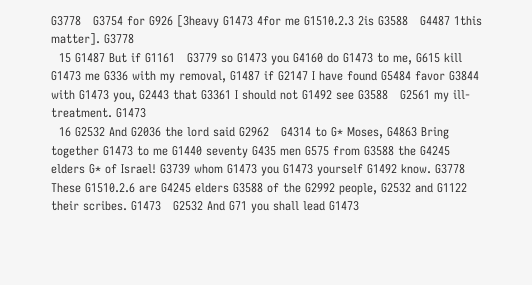G3778   G3754 for G926 [3heavy G1473 4for me G1510.2.3 2is G3588   G4487 1this matter]. G3778
  15 G1487 But if G1161   G3779 so G1473 you G4160 do G1473 to me, G615 kill G1473 me G336 with my removal, G1487 if G2147 I have found G5484 favor G3844 with G1473 you, G2443 that G3361 I should not G1492 see G3588   G2561 my ill-treatment. G1473
  16 G2532 And G2036 the lord said G2962   G4314 to G* Moses, G4863 Bring together G1473 to me G1440 seventy G435 men G575 from G3588 the G4245 elders G* of Israel! G3739 whom G1473 you G1473 yourself G1492 know. G3778 These G1510.2.6 are G4245 elders G3588 of the G2992 people, G2532 and G1122 their scribes. G1473   G2532 And G71 you shall lead G1473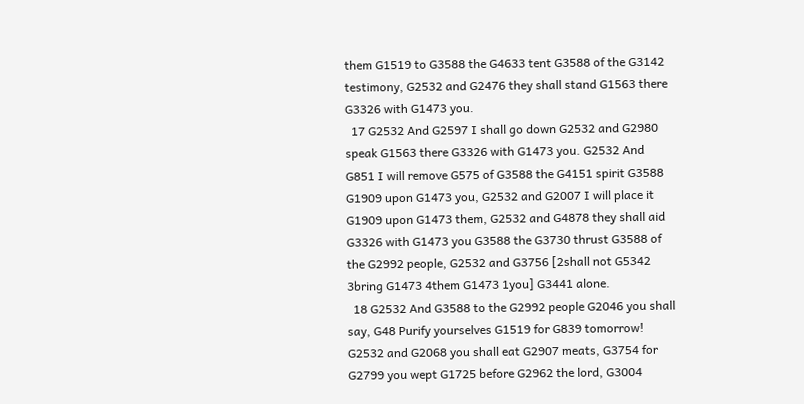them G1519 to G3588 the G4633 tent G3588 of the G3142 testimony, G2532 and G2476 they shall stand G1563 there G3326 with G1473 you.
  17 G2532 And G2597 I shall go down G2532 and G2980 speak G1563 there G3326 with G1473 you. G2532 And G851 I will remove G575 of G3588 the G4151 spirit G3588   G1909 upon G1473 you, G2532 and G2007 I will place it G1909 upon G1473 them, G2532 and G4878 they shall aid G3326 with G1473 you G3588 the G3730 thrust G3588 of the G2992 people, G2532 and G3756 [2shall not G5342 3bring G1473 4them G1473 1you] G3441 alone.
  18 G2532 And G3588 to the G2992 people G2046 you shall say, G48 Purify yourselves G1519 for G839 tomorrow! G2532 and G2068 you shall eat G2907 meats, G3754 for G2799 you wept G1725 before G2962 the lord, G3004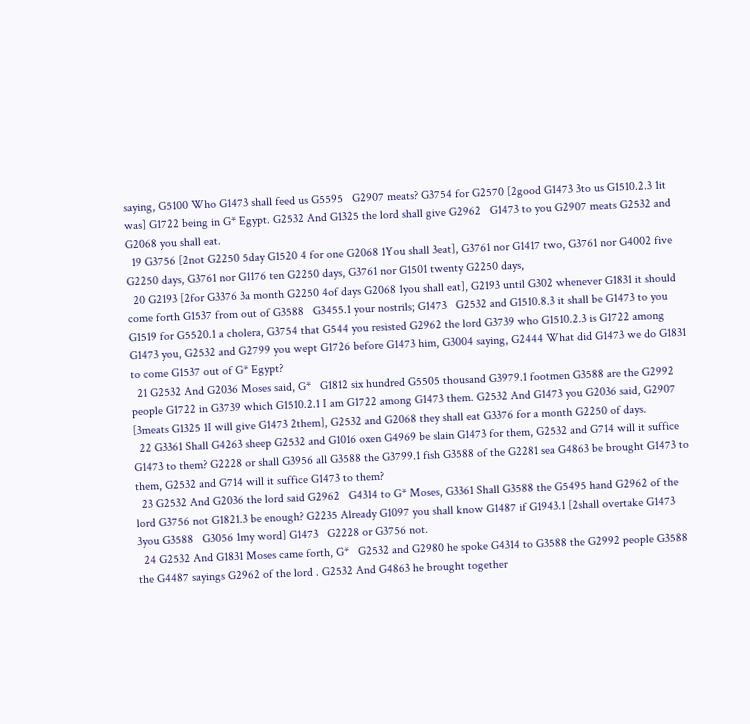saying, G5100 Who G1473 shall feed us G5595   G2907 meats? G3754 for G2570 [2good G1473 3to us G1510.2.3 1it was] G1722 being in G* Egypt. G2532 And G1325 the lord shall give G2962   G1473 to you G2907 meats G2532 and G2068 you shall eat.
  19 G3756 [2not G2250 5day G1520 4 for one G2068 1You shall 3eat], G3761 nor G1417 two, G3761 nor G4002 five G2250 days, G3761 nor G1176 ten G2250 days, G3761 nor G1501 twenty G2250 days,
  20 G2193 [2for G3376 3a month G2250 4of days G2068 1you shall eat], G2193 until G302 whenever G1831 it should come forth G1537 from out of G3588   G3455.1 your nostrils; G1473   G2532 and G1510.8.3 it shall be G1473 to you G1519 for G5520.1 a cholera, G3754 that G544 you resisted G2962 the lord G3739 who G1510.2.3 is G1722 among G1473 you, G2532 and G2799 you wept G1726 before G1473 him, G3004 saying, G2444 What did G1473 we do G1831 to come G1537 out of G* Egypt?
  21 G2532 And G2036 Moses said, G*   G1812 six hundred G5505 thousand G3979.1 footmen G3588 are the G2992 people G1722 in G3739 which G1510.2.1 I am G1722 among G1473 them. G2532 And G1473 you G2036 said, G2907 [3meats G1325 1I will give G1473 2them], G2532 and G2068 they shall eat G3376 for a month G2250 of days.
  22 G3361 Shall G4263 sheep G2532 and G1016 oxen G4969 be slain G1473 for them, G2532 and G714 will it suffice G1473 to them? G2228 or shall G3956 all G3588 the G3799.1 fish G3588 of the G2281 sea G4863 be brought G1473 to them, G2532 and G714 will it suffice G1473 to them?
  23 G2532 And G2036 the lord said G2962   G4314 to G* Moses, G3361 Shall G3588 the G5495 hand G2962 of the lord G3756 not G1821.3 be enough? G2235 Already G1097 you shall know G1487 if G1943.1 [2shall overtake G1473 3you G3588   G3056 1my word] G1473   G2228 or G3756 not.
  24 G2532 And G1831 Moses came forth, G*   G2532 and G2980 he spoke G4314 to G3588 the G2992 people G3588 the G4487 sayings G2962 of the lord . G2532 And G4863 he brought together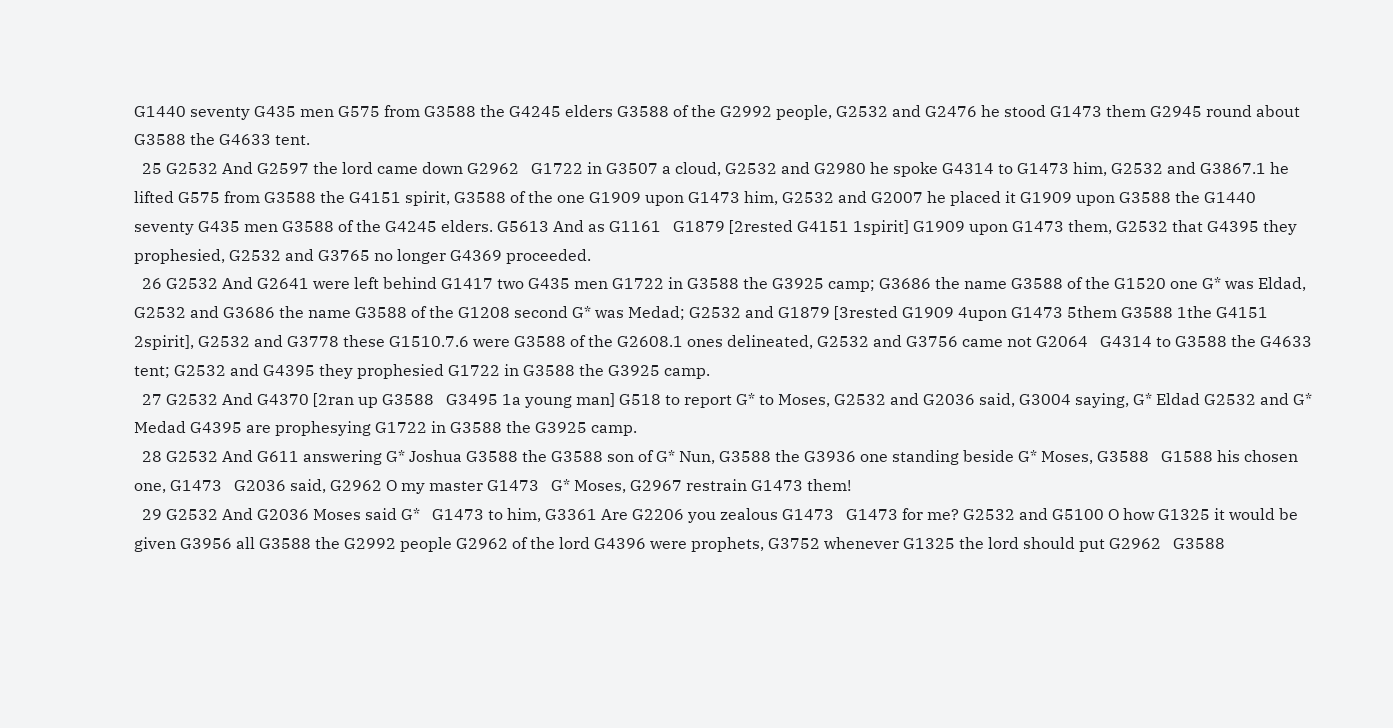G1440 seventy G435 men G575 from G3588 the G4245 elders G3588 of the G2992 people, G2532 and G2476 he stood G1473 them G2945 round about G3588 the G4633 tent.
  25 G2532 And G2597 the lord came down G2962   G1722 in G3507 a cloud, G2532 and G2980 he spoke G4314 to G1473 him, G2532 and G3867.1 he lifted G575 from G3588 the G4151 spirit, G3588 of the one G1909 upon G1473 him, G2532 and G2007 he placed it G1909 upon G3588 the G1440 seventy G435 men G3588 of the G4245 elders. G5613 And as G1161   G1879 [2rested G4151 1spirit] G1909 upon G1473 them, G2532 that G4395 they prophesied, G2532 and G3765 no longer G4369 proceeded.
  26 G2532 And G2641 were left behind G1417 two G435 men G1722 in G3588 the G3925 camp; G3686 the name G3588 of the G1520 one G* was Eldad, G2532 and G3686 the name G3588 of the G1208 second G* was Medad; G2532 and G1879 [3rested G1909 4upon G1473 5them G3588 1the G4151 2spirit], G2532 and G3778 these G1510.7.6 were G3588 of the G2608.1 ones delineated, G2532 and G3756 came not G2064   G4314 to G3588 the G4633 tent; G2532 and G4395 they prophesied G1722 in G3588 the G3925 camp.
  27 G2532 And G4370 [2ran up G3588   G3495 1a young man] G518 to report G* to Moses, G2532 and G2036 said, G3004 saying, G* Eldad G2532 and G* Medad G4395 are prophesying G1722 in G3588 the G3925 camp.
  28 G2532 And G611 answering G* Joshua G3588 the G3588 son of G* Nun, G3588 the G3936 one standing beside G* Moses, G3588   G1588 his chosen one, G1473   G2036 said, G2962 O my master G1473   G* Moses, G2967 restrain G1473 them!
  29 G2532 And G2036 Moses said G*   G1473 to him, G3361 Are G2206 you zealous G1473   G1473 for me? G2532 and G5100 O how G1325 it would be given G3956 all G3588 the G2992 people G2962 of the lord G4396 were prophets, G3752 whenever G1325 the lord should put G2962   G3588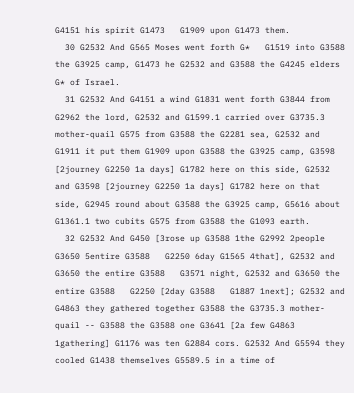G4151 his spirit G1473   G1909 upon G1473 them.
  30 G2532 And G565 Moses went forth G*   G1519 into G3588 the G3925 camp, G1473 he G2532 and G3588 the G4245 elders G* of Israel.
  31 G2532 And G4151 a wind G1831 went forth G3844 from G2962 the lord, G2532 and G1599.1 carried over G3735.3 mother-quail G575 from G3588 the G2281 sea, G2532 and G1911 it put them G1909 upon G3588 the G3925 camp, G3598 [2journey G2250 1a days] G1782 here on this side, G2532 and G3598 [2journey G2250 1a days] G1782 here on that side, G2945 round about G3588 the G3925 camp, G5616 about G1361.1 two cubits G575 from G3588 the G1093 earth.
  32 G2532 And G450 [3rose up G3588 1the G2992 2people G3650 5entire G3588   G2250 6day G1565 4that], G2532 and G3650 the entire G3588   G3571 night, G2532 and G3650 the entire G3588   G2250 [2day G3588   G1887 1next]; G2532 and G4863 they gathered together G3588 the G3735.3 mother-quail -- G3588 the G3588 one G3641 [2a few G4863 1gathering] G1176 was ten G2884 cors. G2532 And G5594 they cooled G1438 themselves G5589.5 in a time of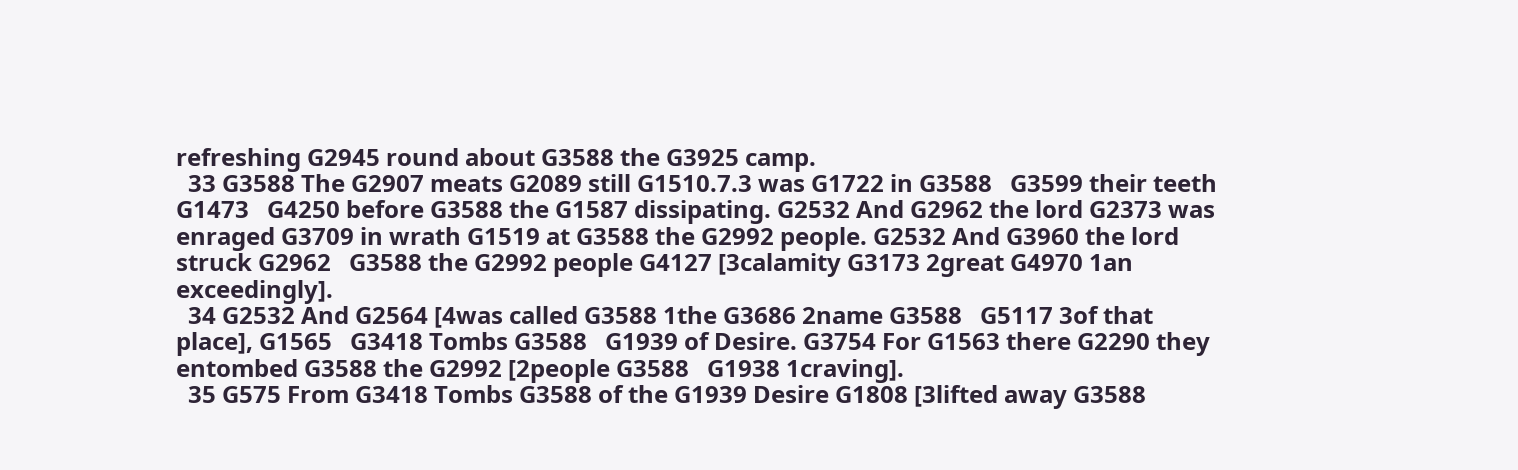refreshing G2945 round about G3588 the G3925 camp.
  33 G3588 The G2907 meats G2089 still G1510.7.3 was G1722 in G3588   G3599 their teeth G1473   G4250 before G3588 the G1587 dissipating. G2532 And G2962 the lord G2373 was enraged G3709 in wrath G1519 at G3588 the G2992 people. G2532 And G3960 the lord struck G2962   G3588 the G2992 people G4127 [3calamity G3173 2great G4970 1an exceedingly].
  34 G2532 And G2564 [4was called G3588 1the G3686 2name G3588   G5117 3of that place], G1565   G3418 Tombs G3588   G1939 of Desire. G3754 For G1563 there G2290 they entombed G3588 the G2992 [2people G3588   G1938 1craving].
  35 G575 From G3418 Tombs G3588 of the G1939 Desire G1808 [3lifted away G3588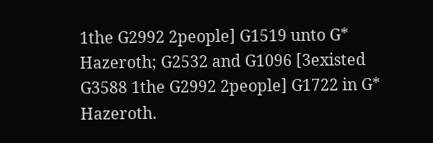1the G2992 2people] G1519 unto G* Hazeroth; G2532 and G1096 [3existed G3588 1the G2992 2people] G1722 in G* Hazeroth.